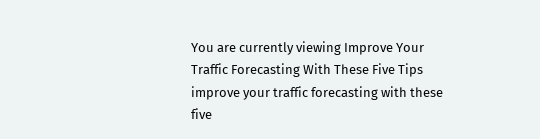You are currently viewing Improve Your Traffic Forecasting With These Five Tips
improve your traffic forecasting with these five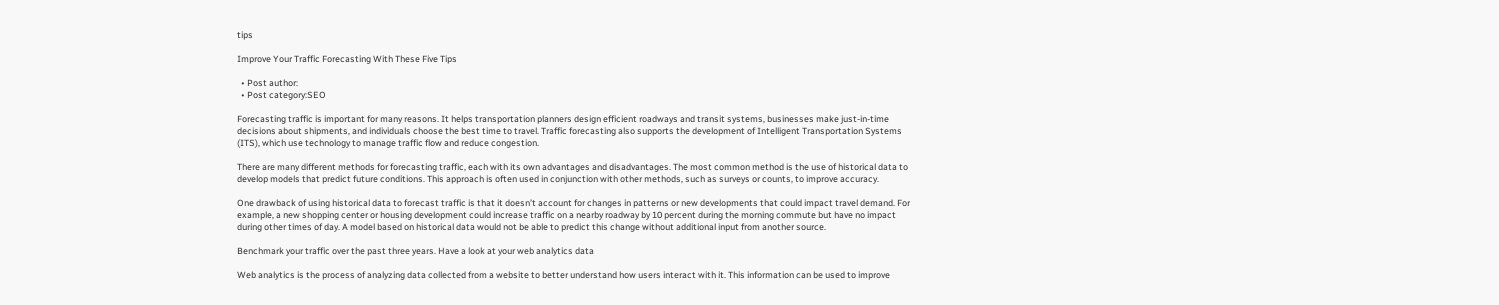tips

Improve Your Traffic Forecasting With These Five Tips

  • Post author:
  • Post category:SEO

Forecasting traffic is important for many reasons. It helps transportation planners design efficient roadways and transit systems, businesses make just-in-time decisions about shipments, and individuals choose the best time to travel. Traffic forecasting also supports the development of Intelligent Transportation Systems (ITS), which use technology to manage traffic flow and reduce congestion.

There are many different methods for forecasting traffic, each with its own advantages and disadvantages. The most common method is the use of historical data to develop models that predict future conditions. This approach is often used in conjunction with other methods, such as surveys or counts, to improve accuracy.

One drawback of using historical data to forecast traffic is that it doesn’t account for changes in patterns or new developments that could impact travel demand. For example, a new shopping center or housing development could increase traffic on a nearby roadway by 10 percent during the morning commute but have no impact during other times of day. A model based on historical data would not be able to predict this change without additional input from another source.

Benchmark your traffic over the past three years. Have a look at your web analytics data

Web analytics is the process of analyzing data collected from a website to better understand how users interact with it. This information can be used to improve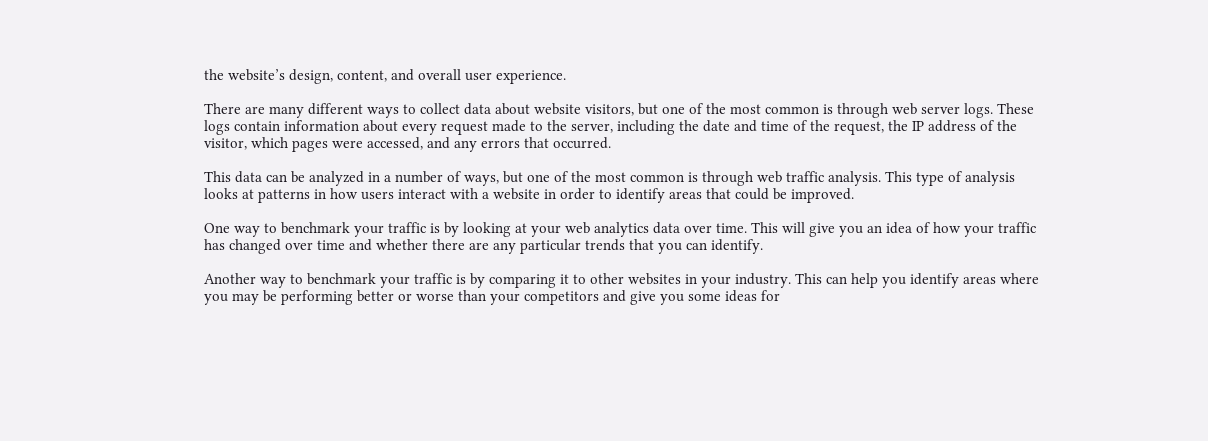the website’s design, content, and overall user experience.

There are many different ways to collect data about website visitors, but one of the most common is through web server logs. These logs contain information about every request made to the server, including the date and time of the request, the IP address of the visitor, which pages were accessed, and any errors that occurred.

This data can be analyzed in a number of ways, but one of the most common is through web traffic analysis. This type of analysis looks at patterns in how users interact with a website in order to identify areas that could be improved.

One way to benchmark your traffic is by looking at your web analytics data over time. This will give you an idea of how your traffic has changed over time and whether there are any particular trends that you can identify.

Another way to benchmark your traffic is by comparing it to other websites in your industry. This can help you identify areas where you may be performing better or worse than your competitors and give you some ideas for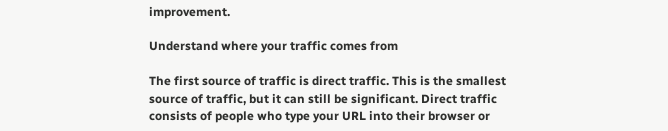improvement.

Understand where your traffic comes from

The first source of traffic is direct traffic. This is the smallest source of traffic, but it can still be significant. Direct traffic consists of people who type your URL into their browser or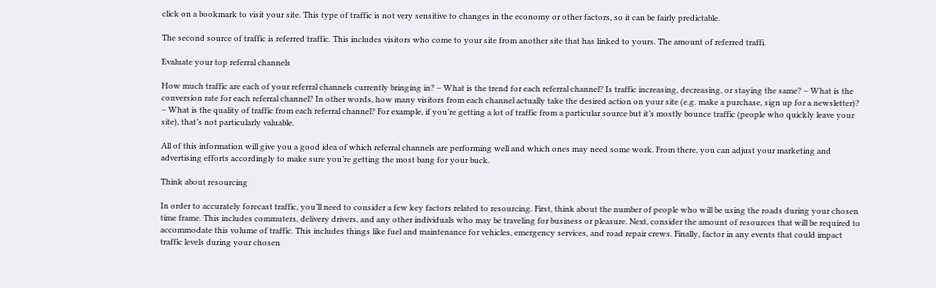click on a bookmark to visit your site. This type of traffic is not very sensitive to changes in the economy or other factors, so it can be fairly predictable.

The second source of traffic is referred traffic. This includes visitors who come to your site from another site that has linked to yours. The amount of referred traffi.

Evaluate your top referral channels

How much traffic are each of your referral channels currently bringing in? – What is the trend for each referral channel? Is traffic increasing, decreasing, or staying the same? – What is the conversion rate for each referral channel? In other words, how many visitors from each channel actually take the desired action on your site (e.g. make a purchase, sign up for a newsletter)? – What is the quality of traffic from each referral channel? For example, if you’re getting a lot of traffic from a particular source but it’s mostly bounce traffic (people who quickly leave your site), that’s not particularly valuable.

All of this information will give you a good idea of which referral channels are performing well and which ones may need some work. From there, you can adjust your marketing and advertising efforts accordingly to make sure you’re getting the most bang for your buck.

Think about resourcing

In order to accurately forecast traffic, you’ll need to consider a few key factors related to resourcing. First, think about the number of people who will be using the roads during your chosen time frame. This includes commuters, delivery drivers, and any other individuals who may be traveling for business or pleasure. Next, consider the amount of resources that will be required to accommodate this volume of traffic. This includes things like fuel and maintenance for vehicles, emergency services, and road repair crews. Finally, factor in any events that could impact traffic levels during your chosen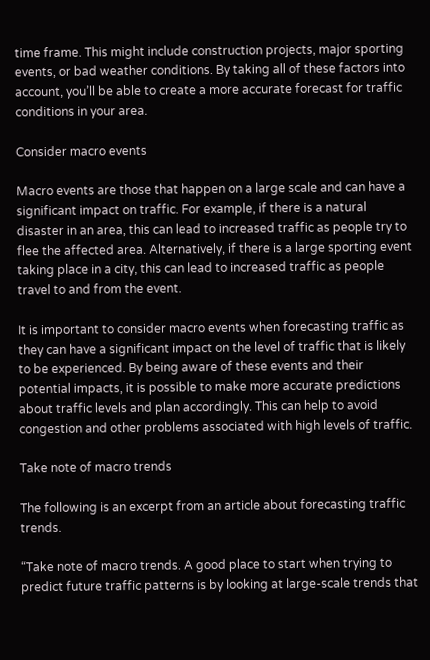time frame. This might include construction projects, major sporting events, or bad weather conditions. By taking all of these factors into account, you’ll be able to create a more accurate forecast for traffic conditions in your area.

Consider macro events

Macro events are those that happen on a large scale and can have a significant impact on traffic. For example, if there is a natural disaster in an area, this can lead to increased traffic as people try to flee the affected area. Alternatively, if there is a large sporting event taking place in a city, this can lead to increased traffic as people travel to and from the event.

It is important to consider macro events when forecasting traffic as they can have a significant impact on the level of traffic that is likely to be experienced. By being aware of these events and their potential impacts, it is possible to make more accurate predictions about traffic levels and plan accordingly. This can help to avoid congestion and other problems associated with high levels of traffic.

Take note of macro trends

The following is an excerpt from an article about forecasting traffic trends.

“Take note of macro trends. A good place to start when trying to predict future traffic patterns is by looking at large-scale trends that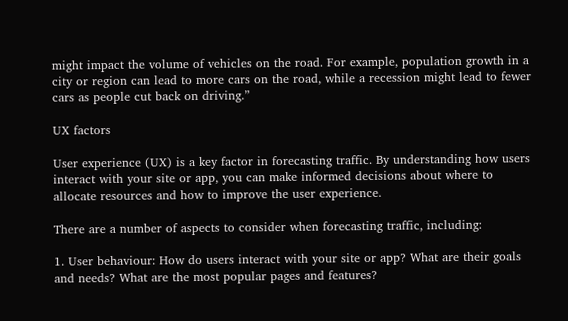might impact the volume of vehicles on the road. For example, population growth in a city or region can lead to more cars on the road, while a recession might lead to fewer cars as people cut back on driving.”

UX factors

User experience (UX) is a key factor in forecasting traffic. By understanding how users interact with your site or app, you can make informed decisions about where to allocate resources and how to improve the user experience.

There are a number of aspects to consider when forecasting traffic, including:

1. User behaviour: How do users interact with your site or app? What are their goals and needs? What are the most popular pages and features?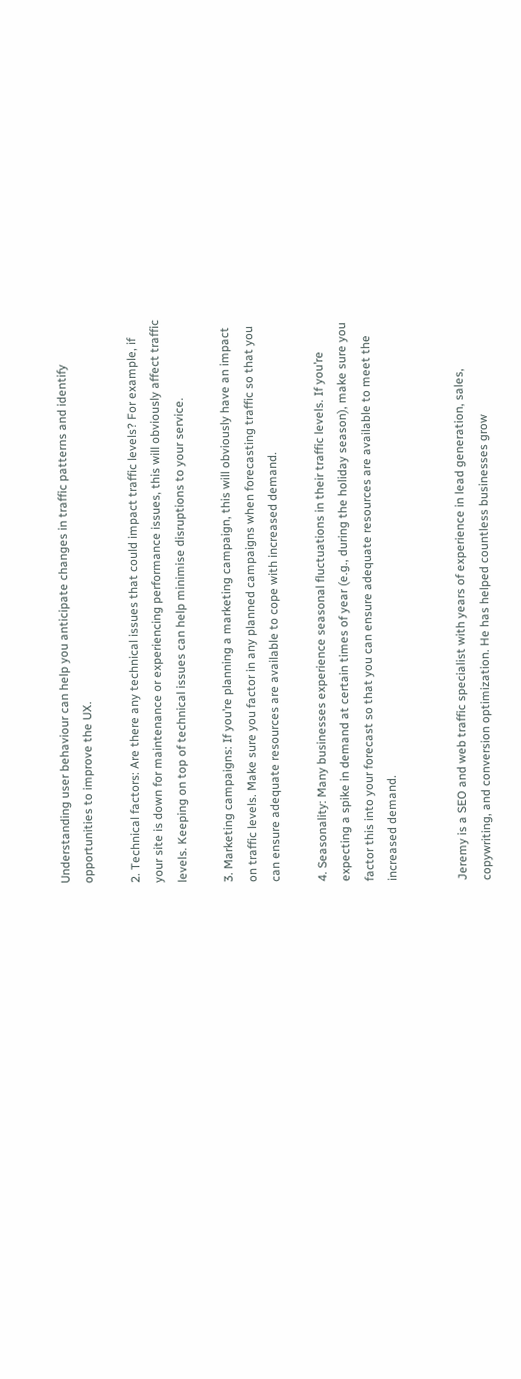Understanding user behaviour can help you anticipate changes in traffic patterns and identify opportunities to improve the UX.

2. Technical factors: Are there any technical issues that could impact traffic levels? For example, if your site is down for maintenance or experiencing performance issues, this will obviously affect traffic levels. Keeping on top of technical issues can help minimise disruptions to your service.

3. Marketing campaigns: If you’re planning a marketing campaign, this will obviously have an impact on traffic levels. Make sure you factor in any planned campaigns when forecasting traffic so that you can ensure adequate resources are available to cope with increased demand.

4. Seasonality: Many businesses experience seasonal fluctuations in their traffic levels. If you’re expecting a spike in demand at certain times of year (e.g., during the holiday season), make sure you factor this into your forecast so that you can ensure adequate resources are available to meet the increased demand.


Jeremy is a SEO and web traffic specialist with years of experience in lead generation, sales, copywriting, and conversion optimization. He has helped countless businesses grow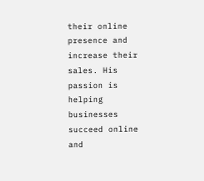their online presence and increase their sales. His passion is helping businesses succeed online and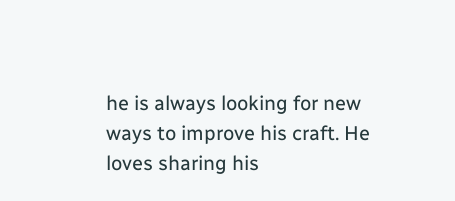he is always looking for new ways to improve his craft. He loves sharing his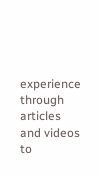experience through articles and videos to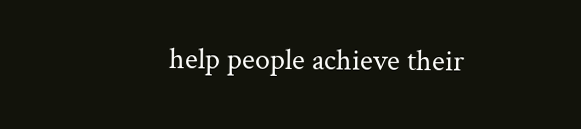help people achieve their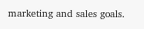marketing and sales goals.